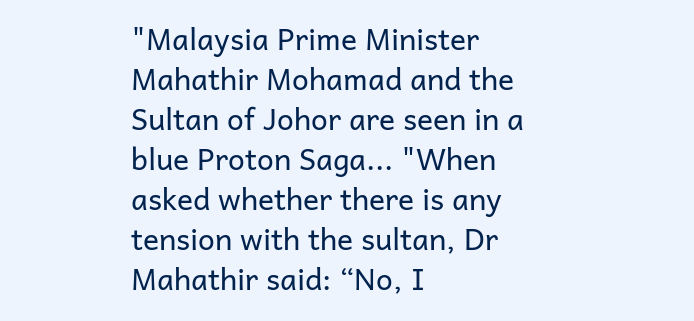"Malaysia Prime Minister Mahathir Mohamad and the Sultan of Johor are seen in a blue Proton Saga... "When asked whether there is any tension with the sultan, Dr Mahathir said: “No, I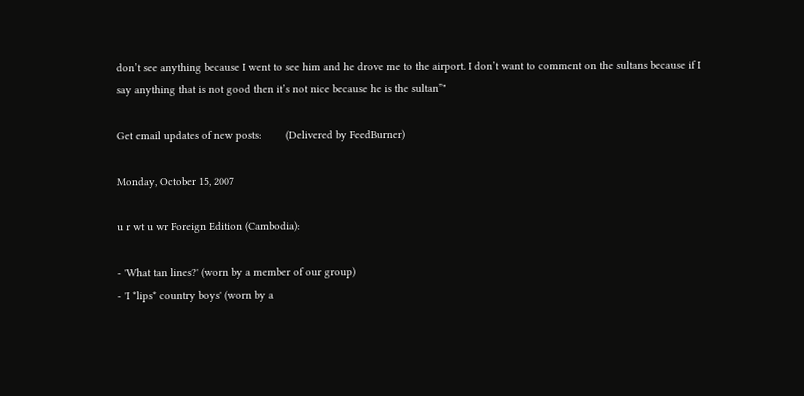don’t see anything because I went to see him and he drove me to the airport. I don’t want to comment on the sultans because if I say anything that is not good then it’s not nice because he is the sultan”"

Get email updates of new posts:        (Delivered by FeedBurner)

Monday, October 15, 2007

u r wt u wr Foreign Edition (Cambodia):

- 'What tan lines?' (worn by a member of our group)
- 'I *lips* country boys' (worn by a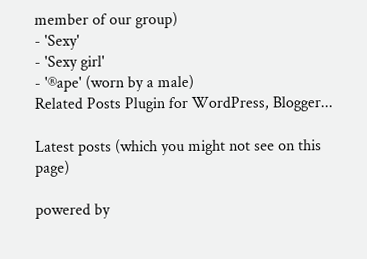member of our group)
- 'Sexy'
- 'Sexy girl'
- '®ape' (worn by a male)
Related Posts Plugin for WordPress, Blogger...

Latest posts (which you might not see on this page)

powered by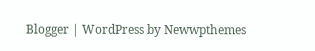Blogger | WordPress by Newwpthemes